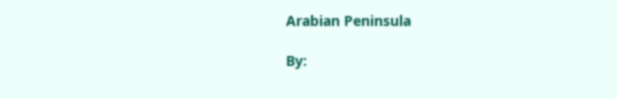Arabian Peninsula

By: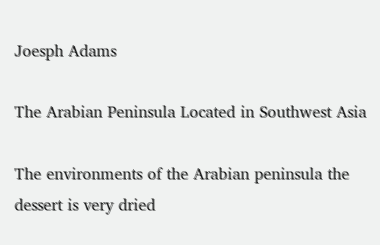Joesph Adams

The Arabian Peninsula Located in Southwest Asia

The environments of the Arabian peninsula the dessert is very dried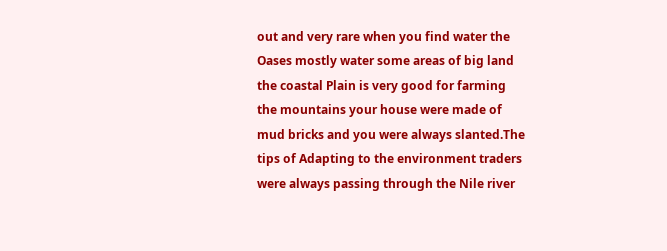out and very rare when you find water the Oases mostly water some areas of big land the coastal Plain is very good for farming the mountains your house were made of mud bricks and you were always slanted.The tips of Adapting to the environment traders were always passing through the Nile river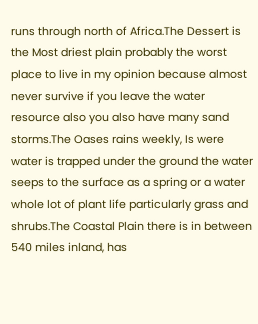runs through north of Africa.The Dessert is the Most driest plain probably the worst place to live in my opinion because almost never survive if you leave the water resource also you also have many sand storms.The Oases rains weekly, Is were water is trapped under the ground the water seeps to the surface as a spring or a water whole lot of plant life particularly grass and shrubs.The Coastal Plain there is in between 540 miles inland, has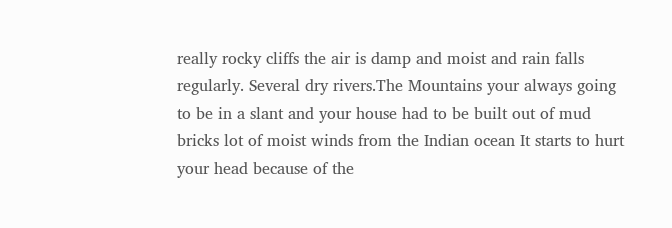really rocky cliffs the air is damp and moist and rain falls regularly. Several dry rivers.The Mountains your always going to be in a slant and your house had to be built out of mud bricks lot of moist winds from the Indian ocean It starts to hurt your head because of the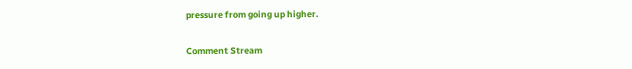pressure from going up higher.

Comment Stream